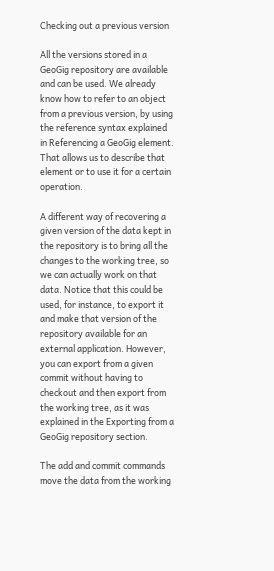Checking out a previous version

All the versions stored in a GeoGig repository are available and can be used. We already know how to refer to an object from a previous version, by using the reference syntax explained in Referencing a GeoGig element. That allows us to describe that element or to use it for a certain operation.

A different way of recovering a given version of the data kept in the repository is to bring all the changes to the working tree, so we can actually work on that data. Notice that this could be used, for instance, to export it and make that version of the repository available for an external application. However, you can export from a given commit without having to checkout and then export from the working tree, as it was explained in the Exporting from a GeoGig repository section.

The add and commit commands move the data from the working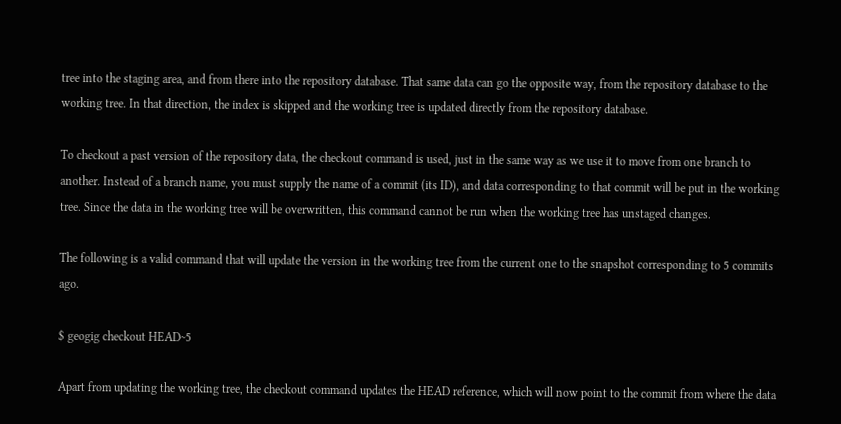tree into the staging area, and from there into the repository database. That same data can go the opposite way, from the repository database to the working tree. In that direction, the index is skipped and the working tree is updated directly from the repository database.

To checkout a past version of the repository data, the checkout command is used, just in the same way as we use it to move from one branch to another. Instead of a branch name, you must supply the name of a commit (its ID), and data corresponding to that commit will be put in the working tree. Since the data in the working tree will be overwritten, this command cannot be run when the working tree has unstaged changes.

The following is a valid command that will update the version in the working tree from the current one to the snapshot corresponding to 5 commits ago.

$ geogig checkout HEAD~5

Apart from updating the working tree, the checkout command updates the HEAD reference, which will now point to the commit from where the data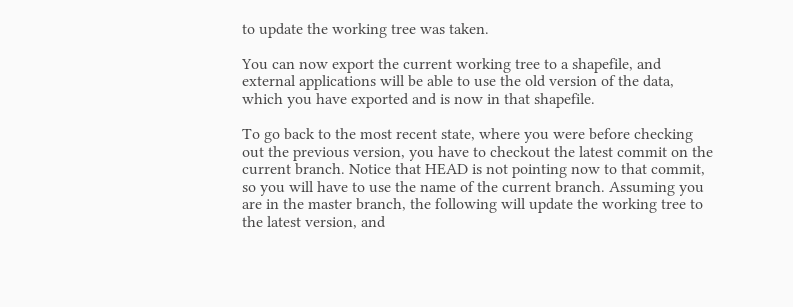to update the working tree was taken.

You can now export the current working tree to a shapefile, and external applications will be able to use the old version of the data, which you have exported and is now in that shapefile.

To go back to the most recent state, where you were before checking out the previous version, you have to checkout the latest commit on the current branch. Notice that HEAD is not pointing now to that commit, so you will have to use the name of the current branch. Assuming you are in the master branch, the following will update the working tree to the latest version, and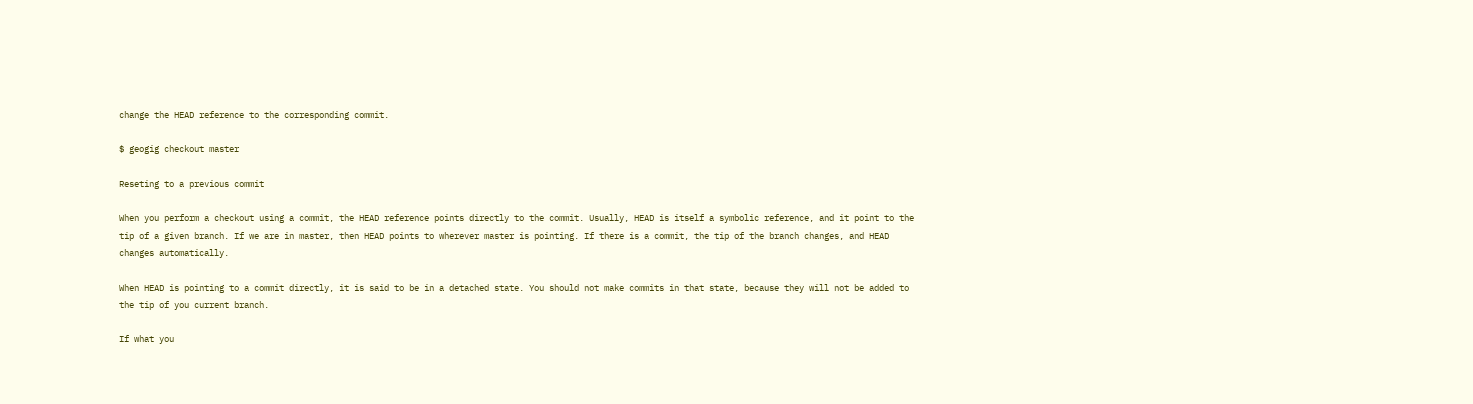change the HEAD reference to the corresponding commit.

$ geogig checkout master

Reseting to a previous commit

When you perform a checkout using a commit, the HEAD reference points directly to the commit. Usually, HEAD is itself a symbolic reference, and it point to the tip of a given branch. If we are in master, then HEAD points to wherever master is pointing. If there is a commit, the tip of the branch changes, and HEAD changes automatically.

When HEAD is pointing to a commit directly, it is said to be in a detached state. You should not make commits in that state, because they will not be added to the tip of you current branch.

If what you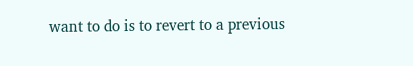want to do is to revert to a previous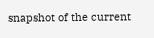snapshot of the current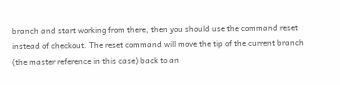branch and start working from there, then you should use the command reset instead of checkout. The reset command will move the tip of the current branch (the master reference in this case) back to an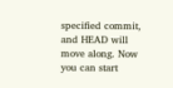specified commit, and HEAD will move along. Now you can start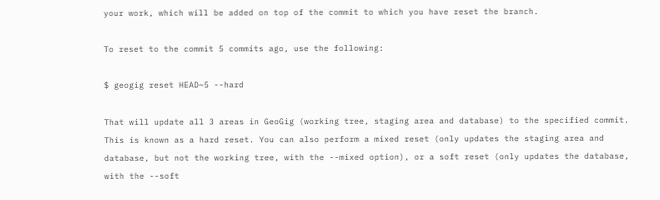your work, which will be added on top of the commit to which you have reset the branch.

To reset to the commit 5 commits ago, use the following:

$ geogig reset HEAD~5 --hard

That will update all 3 areas in GeoGig (working tree, staging area and database) to the specified commit. This is known as a hard reset. You can also perform a mixed reset (only updates the staging area and database, but not the working tree, with the --mixed option), or a soft reset (only updates the database, with the --soft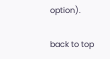option).

back to top